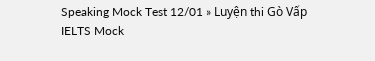Speaking Mock Test 12/01 » Luyện thi Gò Vấp
IELTS Mock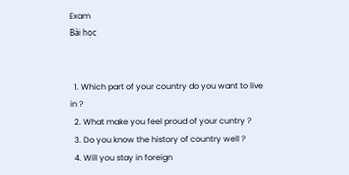Exam
Bài học


  1. Which part of your country do you want to live in ?
  2. What make you feel proud of your cuntry ?
  3. Do you know the history of country well ?
  4. Will you stay in foreign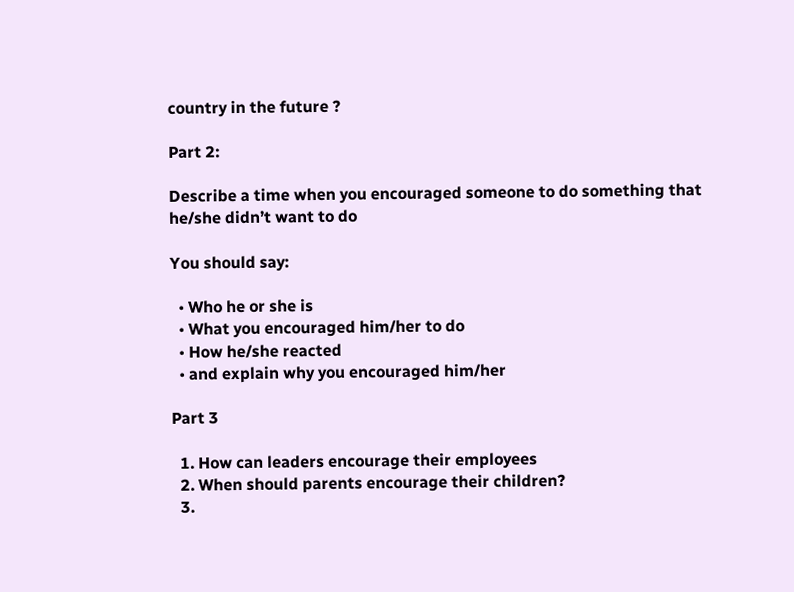country in the future ?

Part 2:

Describe a time when you encouraged someone to do something that he/she didn’t want to do

You should say:

  • Who he or she is
  • What you encouraged him/her to do
  • How he/she reacted
  • and explain why you encouraged him/her

Part 3

  1. How can leaders encourage their employees
  2. When should parents encourage their children?
  3.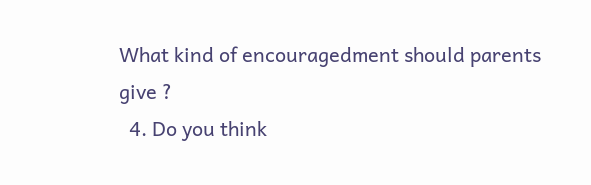What kind of encouragedment should parents give ?
  4. Do you think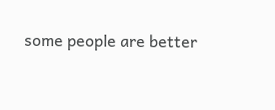some people are better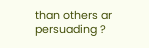than others ar persuading ?